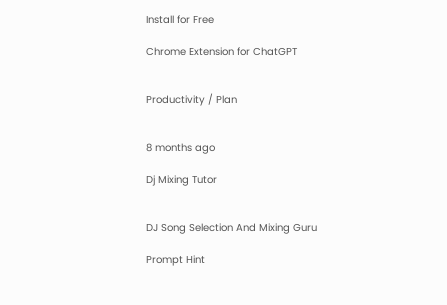Install for Free

Chrome Extension for ChatGPT


Productivity / Plan


8 months ago

Dj Mixing Tutor


DJ Song Selection And Mixing Guru

Prompt Hint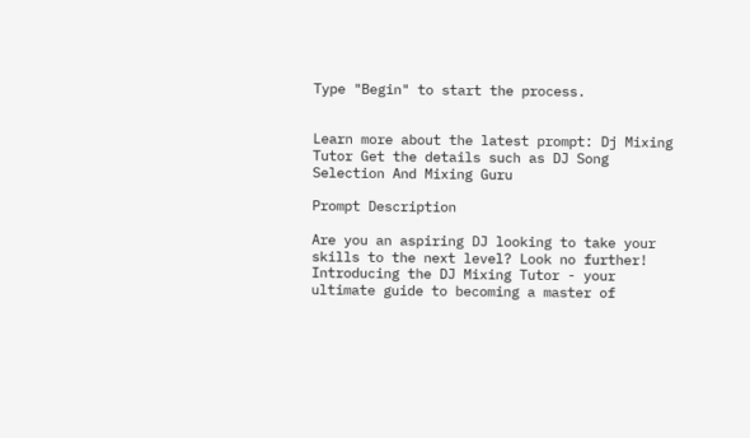Type "Begin" to start the process.


Learn more about the latest prompt: Dj Mixing Tutor Get the details such as DJ Song Selection And Mixing Guru

Prompt Description

Are you an aspiring DJ looking to take your skills to the next level? Look no further! Introducing the DJ Mixing Tutor - your ultimate guide to becoming a master of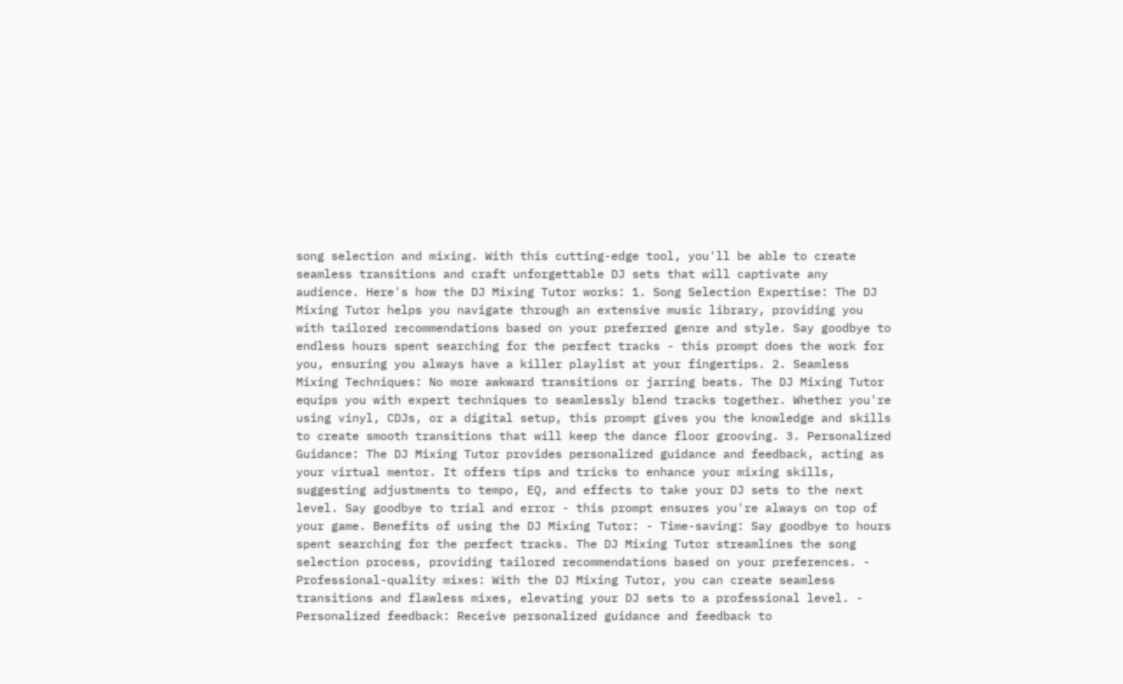song selection and mixing. With this cutting-edge tool, you'll be able to create seamless transitions and craft unforgettable DJ sets that will captivate any audience. Here's how the DJ Mixing Tutor works: 1. Song Selection Expertise: The DJ Mixing Tutor helps you navigate through an extensive music library, providing you with tailored recommendations based on your preferred genre and style. Say goodbye to endless hours spent searching for the perfect tracks - this prompt does the work for you, ensuring you always have a killer playlist at your fingertips. 2. Seamless Mixing Techniques: No more awkward transitions or jarring beats. The DJ Mixing Tutor equips you with expert techniques to seamlessly blend tracks together. Whether you're using vinyl, CDJs, or a digital setup, this prompt gives you the knowledge and skills to create smooth transitions that will keep the dance floor grooving. 3. Personalized Guidance: The DJ Mixing Tutor provides personalized guidance and feedback, acting as your virtual mentor. It offers tips and tricks to enhance your mixing skills, suggesting adjustments to tempo, EQ, and effects to take your DJ sets to the next level. Say goodbye to trial and error - this prompt ensures you're always on top of your game. Benefits of using the DJ Mixing Tutor: - Time-saving: Say goodbye to hours spent searching for the perfect tracks. The DJ Mixing Tutor streamlines the song selection process, providing tailored recommendations based on your preferences. - Professional-quality mixes: With the DJ Mixing Tutor, you can create seamless transitions and flawless mixes, elevating your DJ sets to a professional level. - Personalized feedback: Receive personalized guidance and feedback to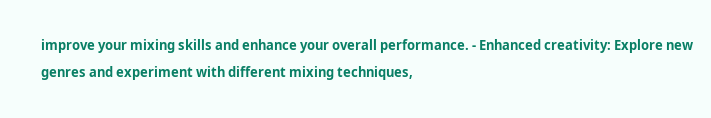improve your mixing skills and enhance your overall performance. - Enhanced creativity: Explore new genres and experiment with different mixing techniques,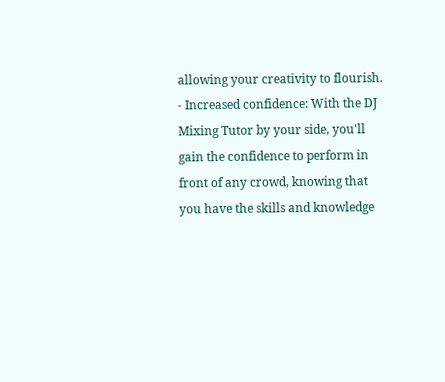allowing your creativity to flourish. - Increased confidence: With the DJ Mixing Tutor by your side, you'll gain the confidence to perform in front of any crowd, knowing that you have the skills and knowledge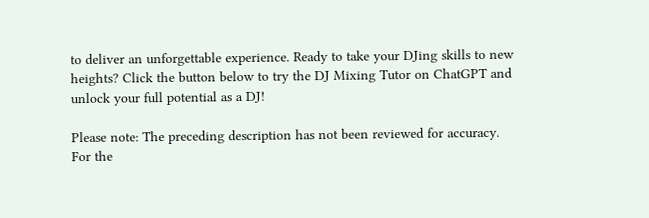to deliver an unforgettable experience. Ready to take your DJing skills to new heights? Click the button below to try the DJ Mixing Tutor on ChatGPT and unlock your full potential as a DJ!

Please note: The preceding description has not been reviewed for accuracy. For the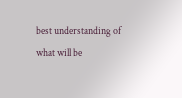best understanding of what will be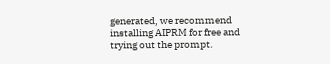generated, we recommend installing AIPRM for free and trying out the prompt.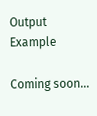Output Example

Coming soon...